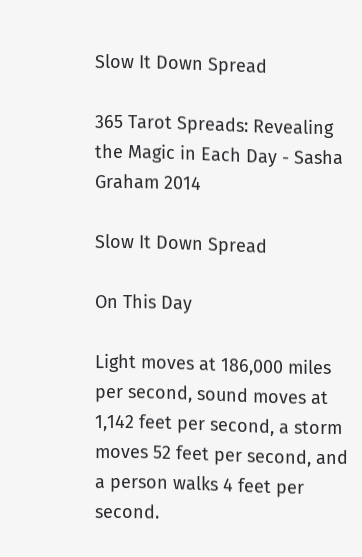Slow It Down Spread

365 Tarot Spreads: Revealing the Magic in Each Day - Sasha Graham 2014

Slow It Down Spread

On This Day

Light moves at 186,000 miles per second, sound moves at 1,142 feet per second, a storm moves 52 feet per second, and a person walks 4 feet per second.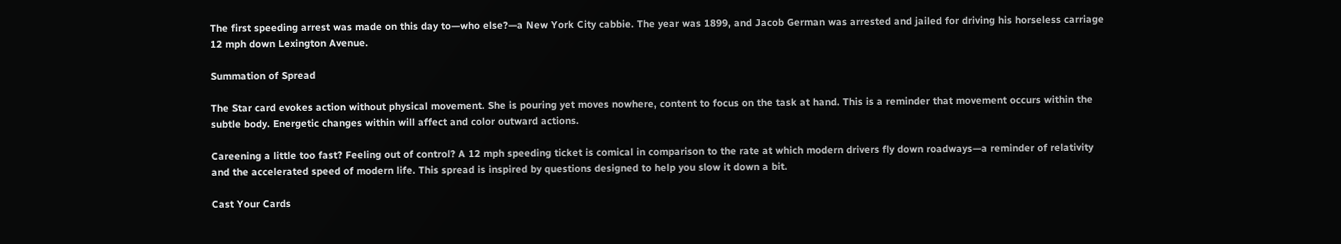The first speeding arrest was made on this day to—who else?—a New York City cabbie. The year was 1899, and Jacob German was arrested and jailed for driving his horseless carriage 12 mph down Lexington Avenue.

Summation of Spread

The Star card evokes action without physical movement. She is pouring yet moves nowhere, content to focus on the task at hand. This is a reminder that movement occurs within the subtle body. Energetic changes within will affect and color outward actions.

Careening a little too fast? Feeling out of control? A 12 mph speeding ticket is comical in comparison to the rate at which modern drivers fly down roadways—a reminder of relativity and the accelerated speed of modern life. This spread is inspired by questions designed to help you slow it down a bit.

Cast Your Cards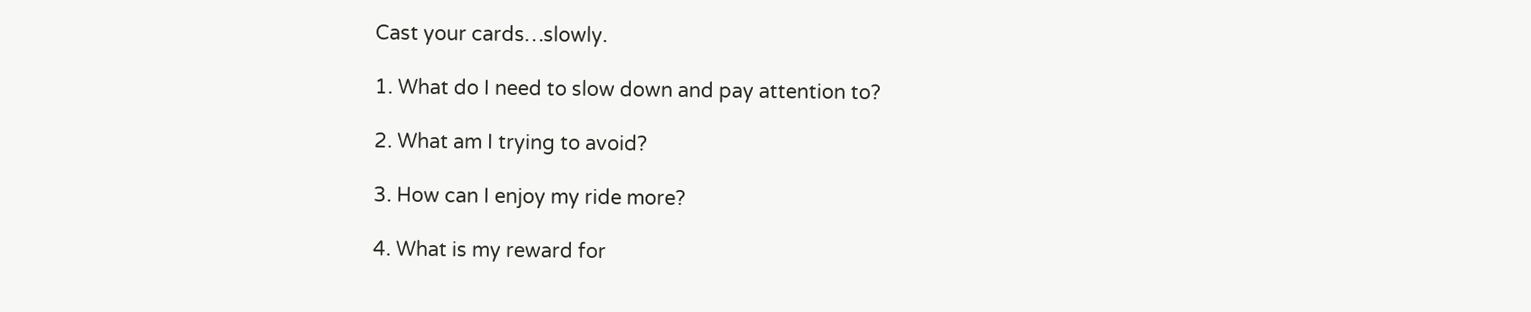Cast your cards…slowly.

1. What do I need to slow down and pay attention to?

2. What am I trying to avoid?

3. How can I enjoy my ride more?

4. What is my reward for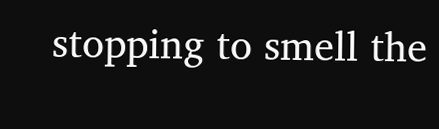stopping to smell the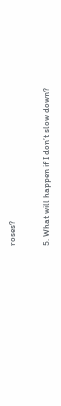roses?

5. What will happen if I don’t slow down?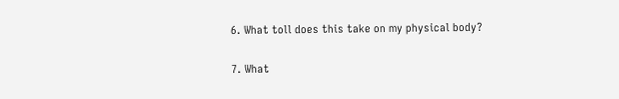6. What toll does this take on my physical body?

7. What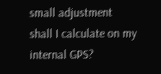small adjustment shall I calculate on my internal GPS?